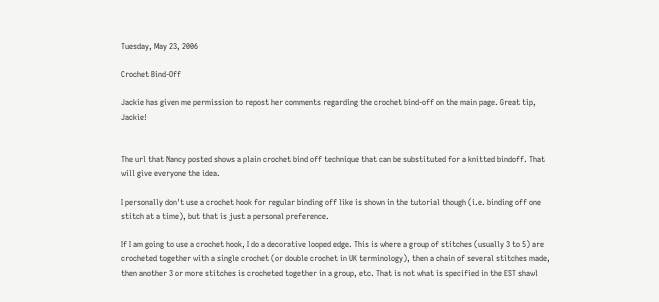Tuesday, May 23, 2006

Crochet Bind-Off

Jackie has given me permission to repost her comments regarding the crochet bind-off on the main page. Great tip, Jackie!


The url that Nancy posted shows a plain crochet bind off technique that can be substituted for a knitted bindoff. That will give everyone the idea.

I personally don't use a crochet hook for regular binding off like is shown in the tutorial though (i.e. binding off one stitch at a time), but that is just a personal preference.

If I am going to use a crochet hook, I do a decorative looped edge. This is where a group of stitches (usually 3 to 5) are crocheted together with a single crochet (or double crochet in UK terminology), then a chain of several stitches made, then another 3 or more stitches is crocheted together in a group, etc. That is not what is specified in the EST shawl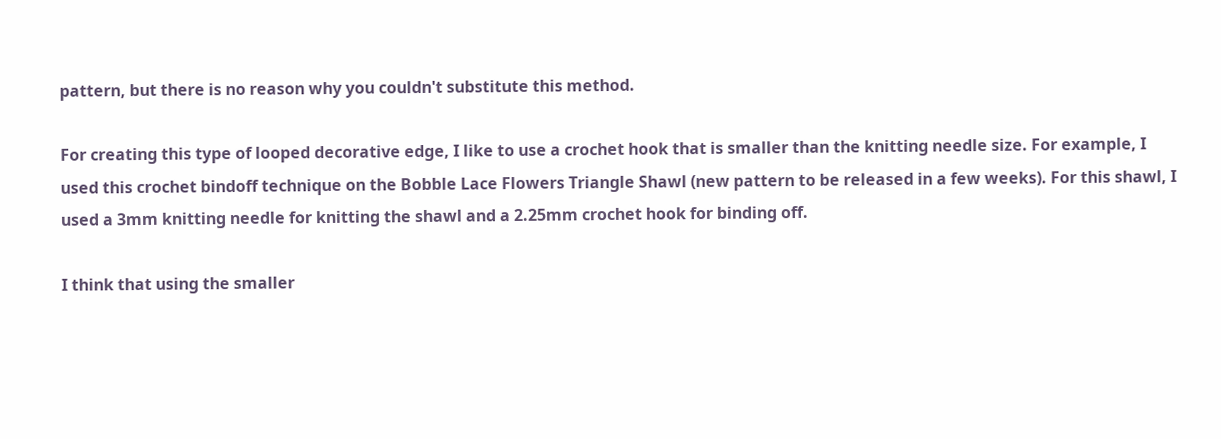pattern, but there is no reason why you couldn't substitute this method.

For creating this type of looped decorative edge, I like to use a crochet hook that is smaller than the knitting needle size. For example, I used this crochet bindoff technique on the Bobble Lace Flowers Triangle Shawl (new pattern to be released in a few weeks). For this shawl, I used a 3mm knitting needle for knitting the shawl and a 2.25mm crochet hook for binding off.

I think that using the smaller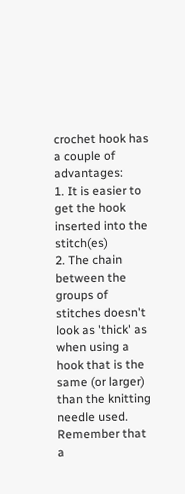crochet hook has a couple of advantages:
1. It is easier to get the hook inserted into the stitch(es)
2. The chain between the groups of stitches doesn't look as 'thick' as when using a hook that is the same (or larger) than the knitting needle used. Remember that a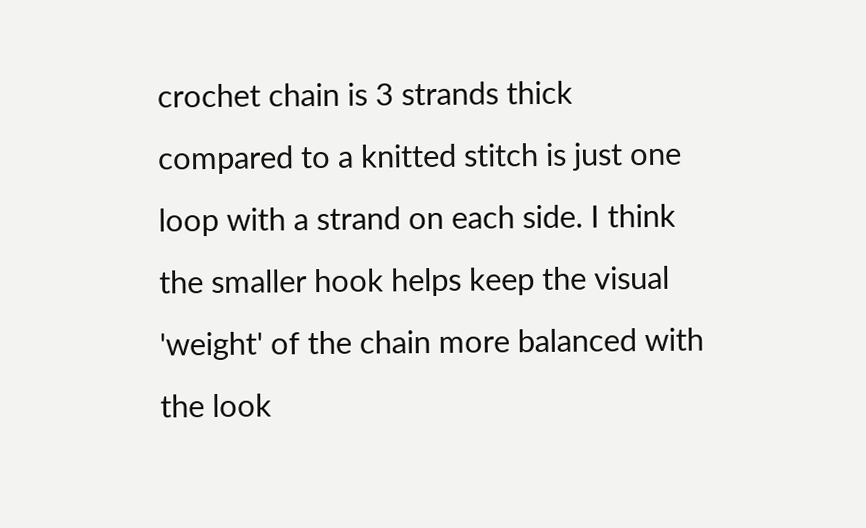crochet chain is 3 strands thick compared to a knitted stitch is just one loop with a strand on each side. I think the smaller hook helps keep the visual 'weight' of the chain more balanced with the look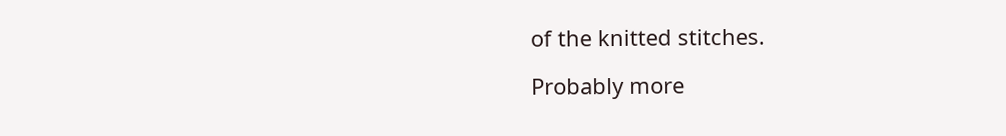of the knitted stitches.

Probably more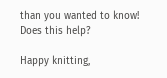than you wanted to know! Does this help?

Happy knitting,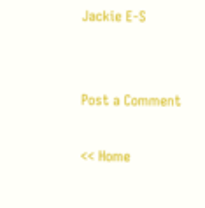Jackie E-S


Post a Comment

<< Home